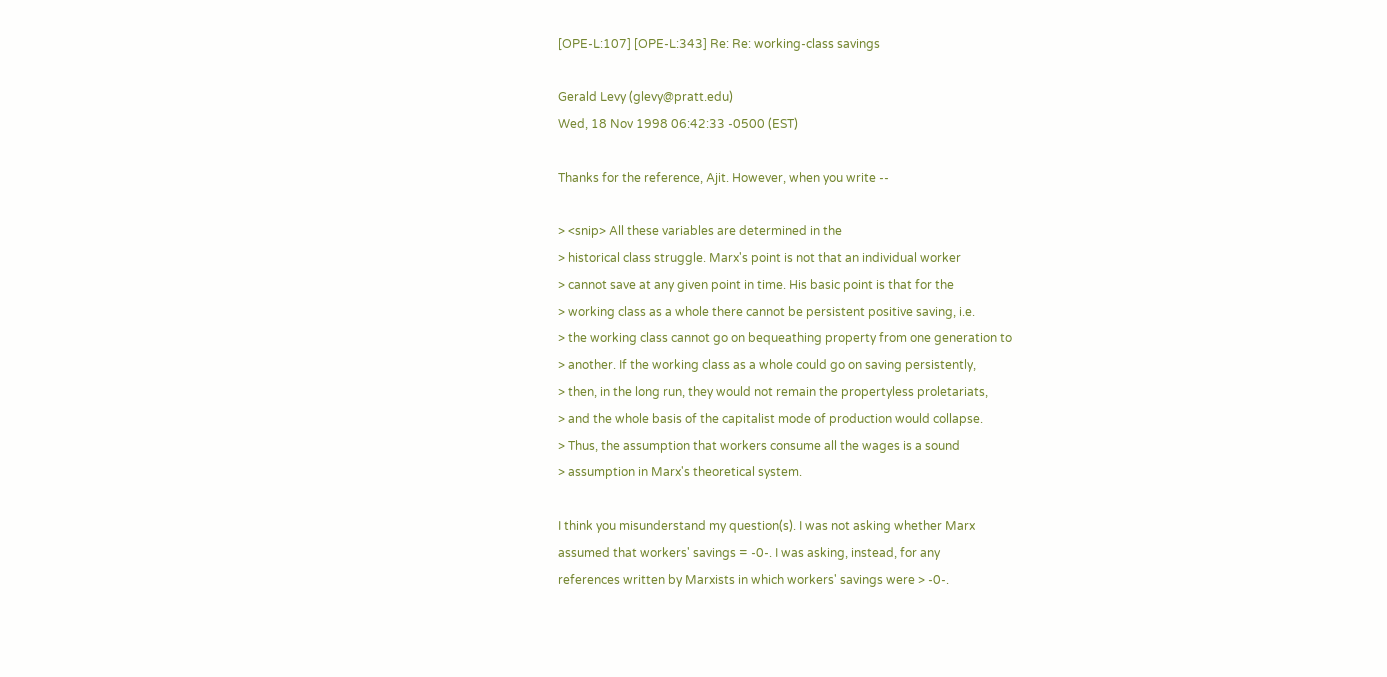[OPE-L:107] [OPE-L:343] Re: Re: working-class savings

Gerald Levy (glevy@pratt.edu)
Wed, 18 Nov 1998 06:42:33 -0500 (EST)

Thanks for the reference, Ajit. However, when you write --

> <snip> All these variables are determined in the
> historical class struggle. Marx's point is not that an individual worker
> cannot save at any given point in time. His basic point is that for the
> working class as a whole there cannot be persistent positive saving, i.e.
> the working class cannot go on bequeathing property from one generation to
> another. If the working class as a whole could go on saving persistently,
> then, in the long run, they would not remain the propertyless proletariats,
> and the whole basis of the capitalist mode of production would collapse.
> Thus, the assumption that workers consume all the wages is a sound
> assumption in Marx's theoretical system.

I think you misunderstand my question(s). I was not asking whether Marx
assumed that workers' savings = -0-. I was asking, instead, for any
references written by Marxists in which workers' savings were > -0-.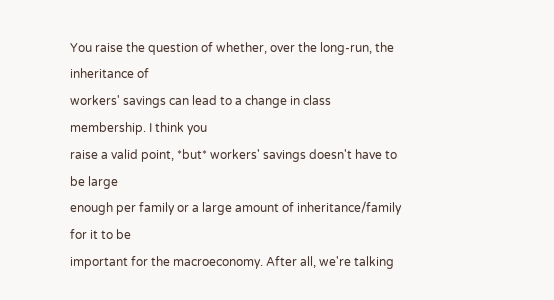You raise the question of whether, over the long-run, the inheritance of
workers' savings can lead to a change in class membership. I think you
raise a valid point, *but* workers' savings doesn't have to be large
enough per family or a large amount of inheritance/family for it to be
important for the macroeconomy. After all, we're talking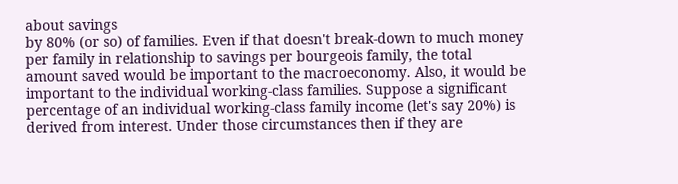about savings
by 80% (or so) of families. Even if that doesn't break-down to much money
per family in relationship to savings per bourgeois family, the total
amount saved would be important to the macroeconomy. Also, it would be
important to the individual working-class families. Suppose a significant
percentage of an individual working-class family income (let's say 20%) is
derived from interest. Under those circumstances then if they are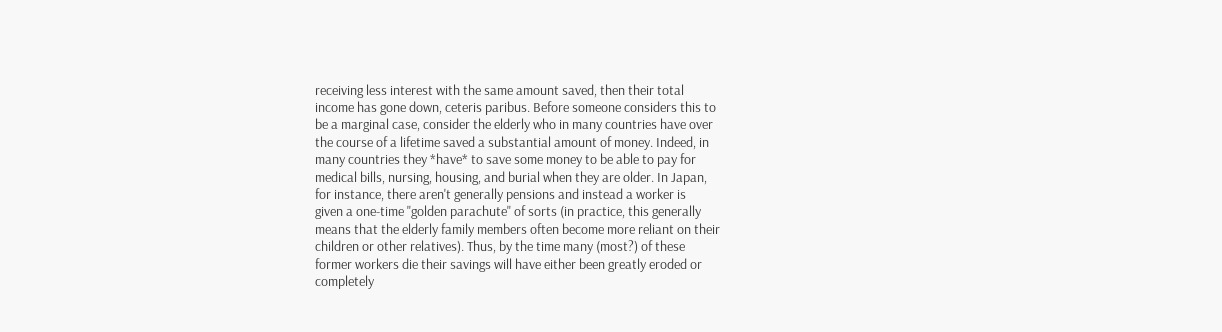receiving less interest with the same amount saved, then their total
income has gone down, ceteris paribus. Before someone considers this to
be a marginal case, consider the elderly who in many countries have over
the course of a lifetime saved a substantial amount of money. Indeed, in
many countries they *have* to save some money to be able to pay for
medical bills, nursing, housing, and burial when they are older. In Japan,
for instance, there aren't generally pensions and instead a worker is
given a one-time "golden parachute" of sorts (in practice, this generally
means that the elderly family members often become more reliant on their
children or other relatives). Thus, by the time many (most?) of these
former workers die their savings will have either been greatly eroded or
completely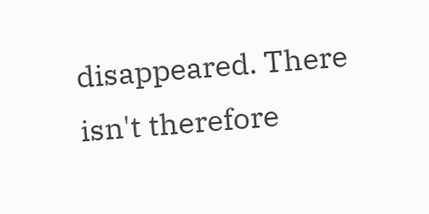disappeared. There isn't therefore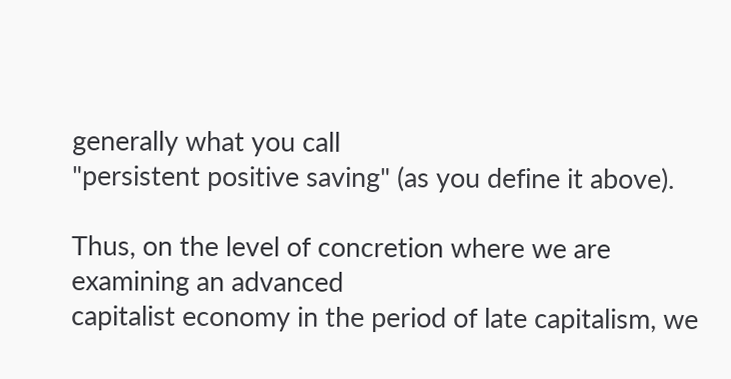generally what you call
"persistent positive saving" (as you define it above).

Thus, on the level of concretion where we are examining an advanced
capitalist economy in the period of late capitalism, we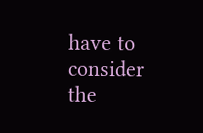have to consider
the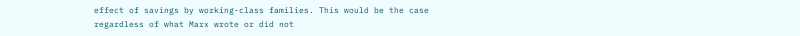effect of savings by working-class families. This would be the case
regardless of what Marx wrote or did not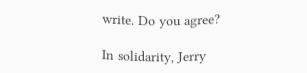write. Do you agree?

In solidarity, Jerry